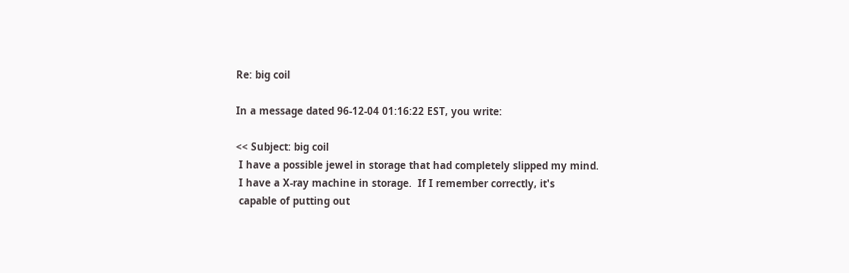Re: big coil

In a message dated 96-12-04 01:16:22 EST, you write:

<< Subject: big coil
 I have a possible jewel in storage that had completely slipped my mind.
 I have a X-ray machine in storage.  If I remember correctly, it's
 capable of putting out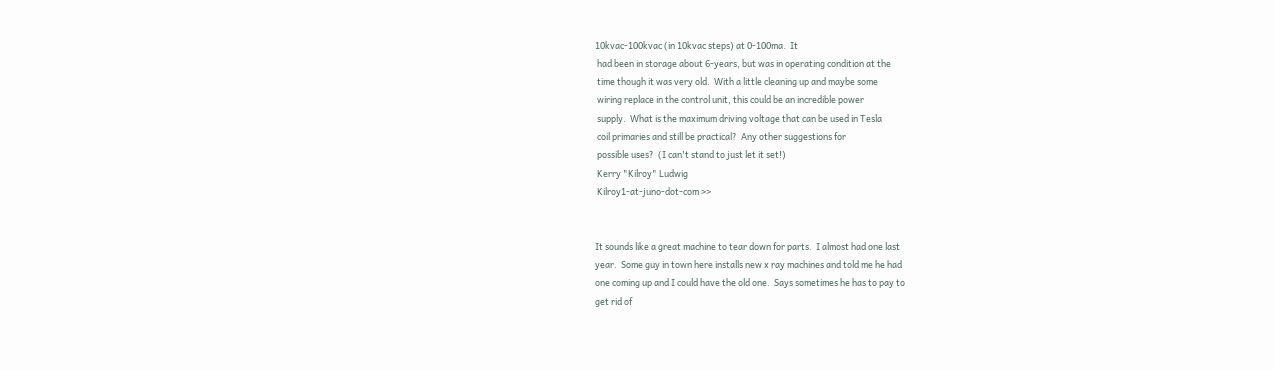10kvac-100kvac (in 10kvac steps) at 0-100ma.  It
 had been in storage about 6-years, but was in operating condition at the
 time though it was very old.  With a little cleaning up and maybe some
 wiring replace in the control unit, this could be an incredible power
 supply.  What is the maximum driving voltage that can be used in Tesla
 coil primaries and still be practical?  Any other suggestions for
 possible uses?  (I can't stand to just let it set!)
 Kerry "Kilroy" Ludwig
 Kilroy1-at-juno-dot-com >>


It sounds like a great machine to tear down for parts.  I almost had one last
year.  Some guy in town here installs new x ray machines and told me he had
one coming up and I could have the old one.  Says sometimes he has to pay to
get rid of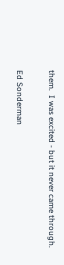them.  I was excited - but it never came through.

Ed Sonderman